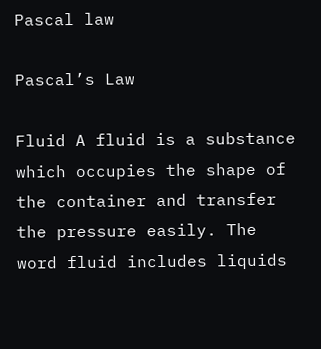Pascal law

Pascal’s Law

Fluid A fluid is a substance which occupies the shape of the container and transfer the pressure easily. The word fluid includes liquids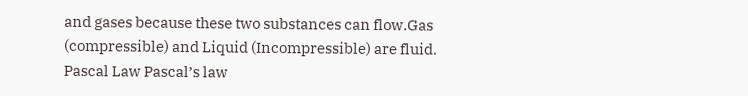and gases because these two substances can flow.Gas (compressible) and Liquid (Incompressible) are fluid. Pascal Law Pascal’s law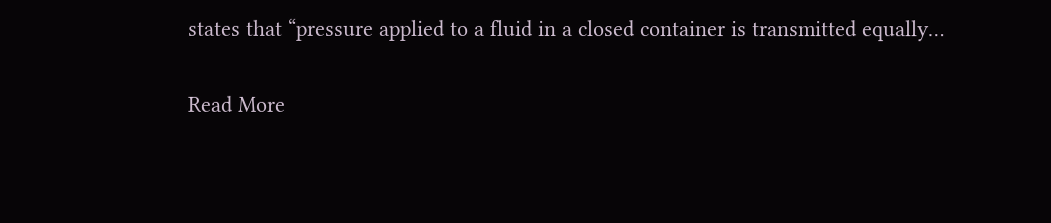states that “pressure applied to a fluid in a closed container is transmitted equally…

Read More